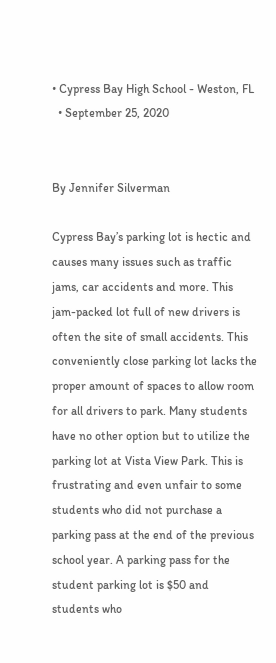• Cypress Bay High School - Weston, FL
  • September 25, 2020


By Jennifer Silverman

Cypress Bay’s parking lot is hectic and causes many issues such as traffic jams, car accidents and more. This jam-packed lot full of new drivers is often the site of small accidents. This conveniently close parking lot lacks the proper amount of spaces to allow room for all drivers to park. Many students have no other option but to utilize the parking lot at Vista View Park. This is frustrating and even unfair to some students who did not purchase a parking pass at the end of the previous school year. A parking pass for the student parking lot is $50 and students who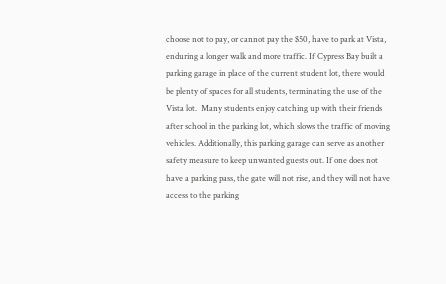choose not to pay, or cannot pay the $50, have to park at Vista, enduring a longer walk and more traffic. If Cypress Bay built a parking garage in place of the current student lot, there would be plenty of spaces for all students, terminating the use of the Vista lot.  Many students enjoy catching up with their friends after school in the parking lot, which slows the traffic of moving vehicles. Additionally, this parking garage can serve as another safety measure to keep unwanted guests out. If one does not have a parking pass, the gate will not rise, and they will not have access to the parking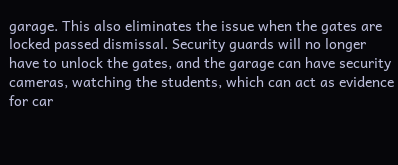garage. This also eliminates the issue when the gates are locked passed dismissal. Security guards will no longer have to unlock the gates, and the garage can have security cameras, watching the students, which can act as evidence for car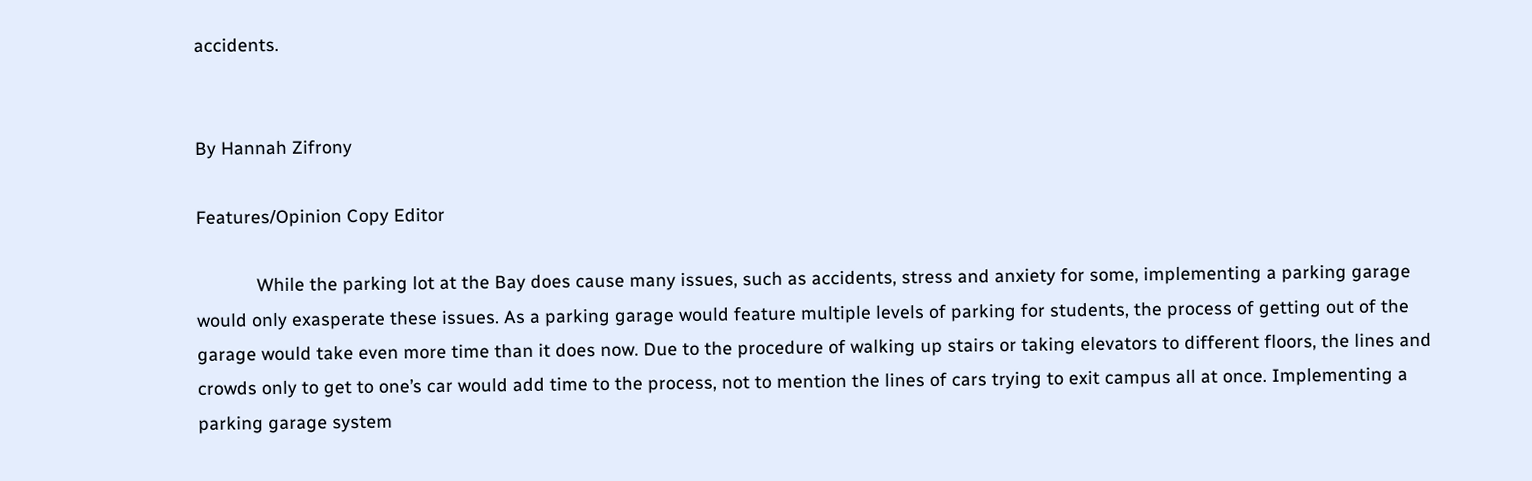accidents.


By Hannah Zifrony

Features/Opinion Copy Editor

            While the parking lot at the Bay does cause many issues, such as accidents, stress and anxiety for some, implementing a parking garage would only exasperate these issues. As a parking garage would feature multiple levels of parking for students, the process of getting out of the garage would take even more time than it does now. Due to the procedure of walking up stairs or taking elevators to different floors, the lines and crowds only to get to one’s car would add time to the process, not to mention the lines of cars trying to exit campus all at once. Implementing a parking garage system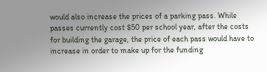would also increase the prices of a parking pass. While passes currently cost $50 per school year, after the costs for building the garage, the price of each pass would have to increase in order to make up for the funding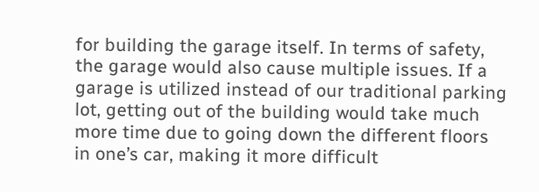for building the garage itself. In terms of safety, the garage would also cause multiple issues. If a garage is utilized instead of our traditional parking lot, getting out of the building would take much more time due to going down the different floors in one’s car, making it more difficult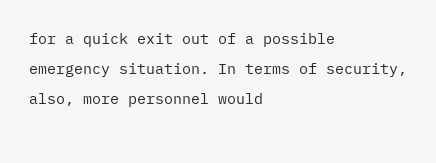for a quick exit out of a possible emergency situation. In terms of security, also, more personnel would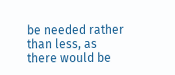be needed rather than less, as there would be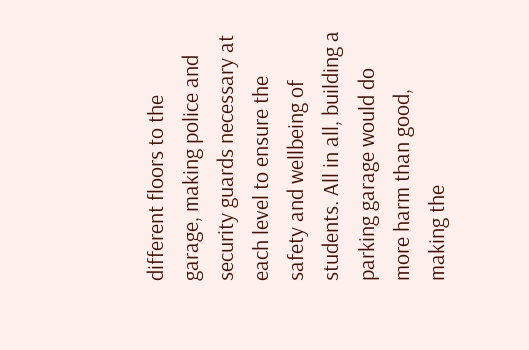different floors to the garage, making police and security guards necessary at each level to ensure the safety and wellbeing of students. All in all, building a parking garage would do more harm than good, making the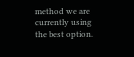method we are currently using the best option.